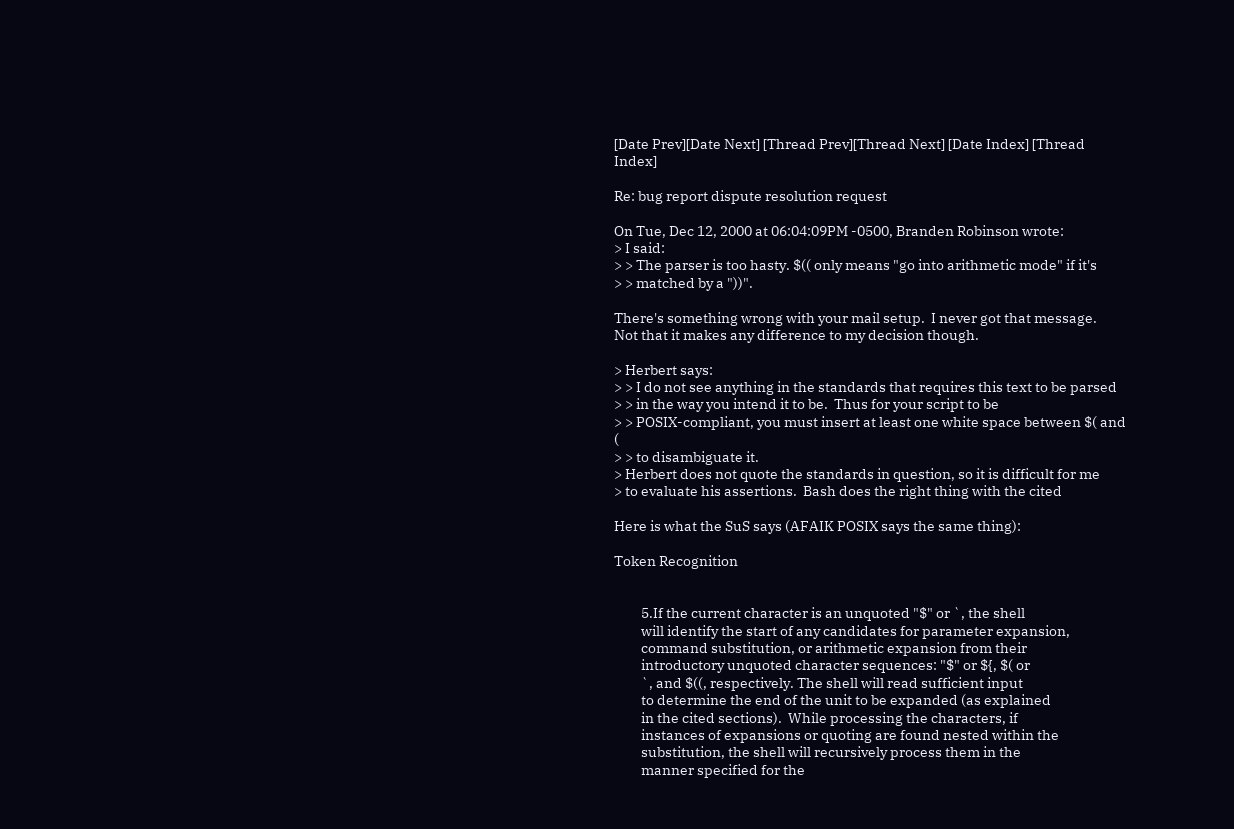[Date Prev][Date Next] [Thread Prev][Thread Next] [Date Index] [Thread Index]

Re: bug report dispute resolution request

On Tue, Dec 12, 2000 at 06:04:09PM -0500, Branden Robinson wrote:
> I said:
> > The parser is too hasty. $(( only means "go into arithmetic mode" if it's
> > matched by a "))".

There's something wrong with your mail setup.  I never got that message.
Not that it makes any difference to my decision though.

> Herbert says:
> > I do not see anything in the standards that requires this text to be parsed
> > in the way you intend it to be.  Thus for your script to be
> > POSIX-compliant, you must insert at least one white space between $( and (
> > to disambiguate it.
> Herbert does not quote the standards in question, so it is difficult for me
> to evaluate his assertions.  Bash does the right thing with the cited

Here is what the SuS says (AFAIK POSIX says the same thing):

Token Recognition


         5.If the current character is an unquoted "$" or `, the shell
         will identify the start of any candidates for parameter expansion,
         command substitution, or arithmetic expansion from their
         introductory unquoted character sequences: "$" or ${, $( or
         `, and $((, respectively. The shell will read sufficient input
         to determine the end of the unit to be expanded (as explained
         in the cited sections).  While processing the characters, if
         instances of expansions or quoting are found nested within the
         substitution, the shell will recursively process them in the
         manner specified for the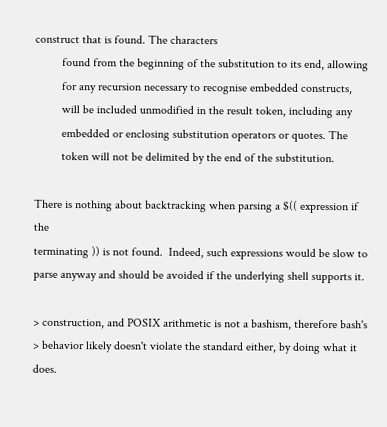construct that is found. The characters
         found from the beginning of the substitution to its end, allowing
         for any recursion necessary to recognise embedded constructs,
         will be included unmodified in the result token, including any
         embedded or enclosing substitution operators or quotes. The
         token will not be delimited by the end of the substitution.

There is nothing about backtracking when parsing a $(( expression if the
terminating )) is not found.  Indeed, such expressions would be slow to
parse anyway and should be avoided if the underlying shell supports it.

> construction, and POSIX arithmetic is not a bashism, therefore bash's
> behavior likely doesn't violate the standard either, by doing what it does.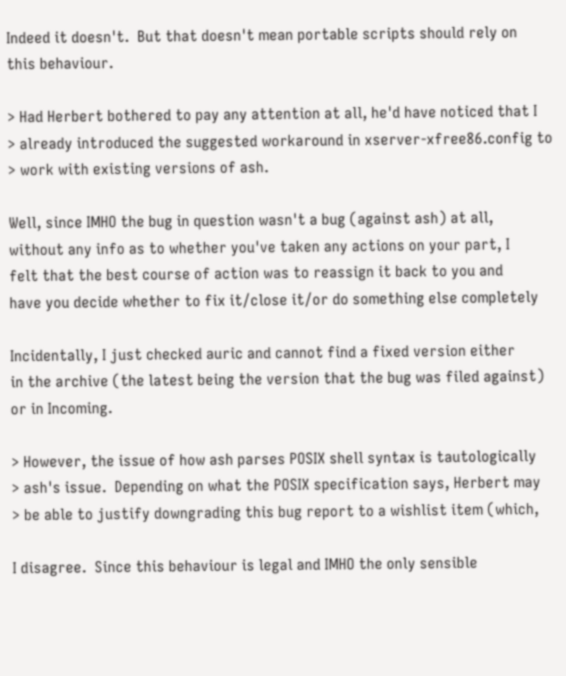Indeed it doesn't.  But that doesn't mean portable scripts should rely on
this behaviour.

> Had Herbert bothered to pay any attention at all, he'd have noticed that I
> already introduced the suggested workaround in xserver-xfree86.config to
> work with existing versions of ash.

Well, since IMHO the bug in question wasn't a bug (against ash) at all,
without any info as to whether you've taken any actions on your part, I
felt that the best course of action was to reassign it back to you and
have you decide whether to fix it/close it/or do something else completely

Incidentally, I just checked auric and cannot find a fixed version either
in the archive (the latest being the version that the bug was filed against)
or in Incoming.

> However, the issue of how ash parses POSIX shell syntax is tautologically
> ash's issue.  Depending on what the POSIX specification says, Herbert may
> be able to justify downgrading this bug report to a wishlist item (which,

I disagree.  Since this behaviour is legal and IMHO the only sensible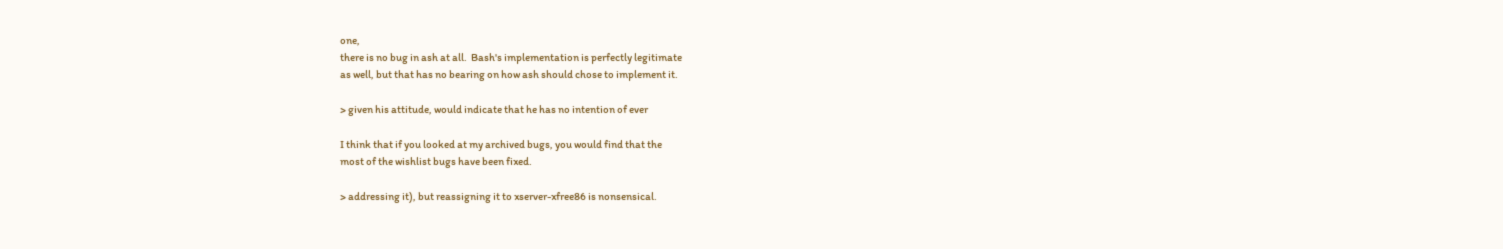one,
there is no bug in ash at all.  Bash's implementation is perfectly legitimate
as well, but that has no bearing on how ash should chose to implement it.

> given his attitude, would indicate that he has no intention of ever

I think that if you looked at my archived bugs, you would find that the
most of the wishlist bugs have been fixed.

> addressing it), but reassigning it to xserver-xfree86 is nonsensical.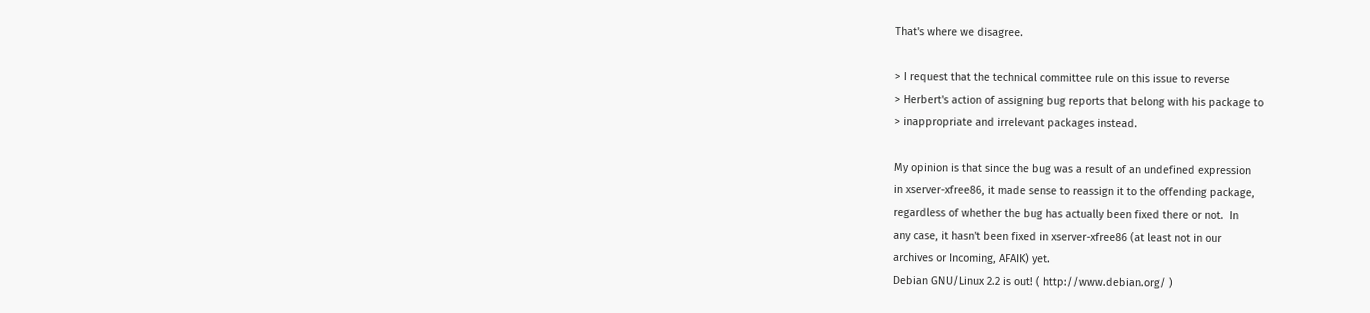That's where we disagree.

> I request that the technical committee rule on this issue to reverse
> Herbert's action of assigning bug reports that belong with his package to
> inappropriate and irrelevant packages instead.

My opinion is that since the bug was a result of an undefined expression
in xserver-xfree86, it made sense to reassign it to the offending package,
regardless of whether the bug has actually been fixed there or not.  In
any case, it hasn't been fixed in xserver-xfree86 (at least not in our
archives or Incoming, AFAIK) yet.
Debian GNU/Linux 2.2 is out! ( http://www.debian.org/ )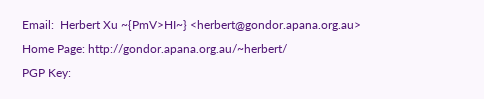Email:  Herbert Xu ~{PmV>HI~} <herbert@gondor.apana.org.au>
Home Page: http://gondor.apana.org.au/~herbert/
PGP Key: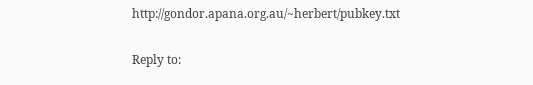http://gondor.apana.org.au/~herbert/pubkey.txt

Reply to: